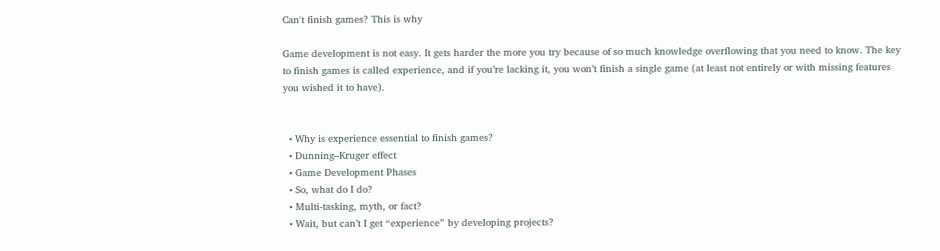Can't finish games? This is why

Game development is not easy. It gets harder the more you try because of so much knowledge overflowing that you need to know. The key to finish games is called experience, and if you’re lacking it, you won’t finish a single game (at least not entirely or with missing features you wished it to have).


  • Why is experience essential to finish games?
  • Dunning–Kruger effect
  • Game Development Phases
  • So, what do I do?
  • Multi-tasking, myth, or fact?
  • Wait, but can’t I get “experience” by developing projects?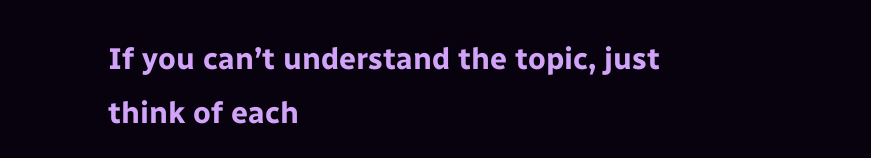If you can’t understand the topic, just think of each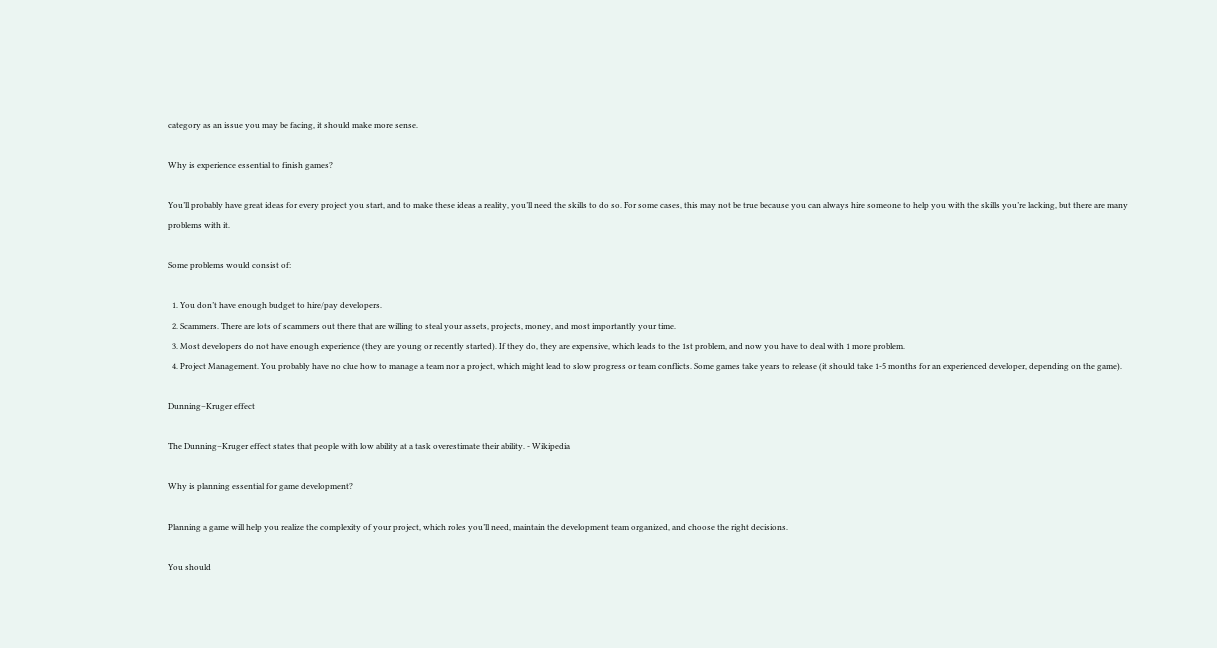category as an issue you may be facing, it should make more sense.

Why is experience essential to finish games?

You’ll probably have great ideas for every project you start, and to make these ideas a reality, you’ll need the skills to do so. For some cases, this may not be true because you can always hire someone to help you with the skills you’re lacking, but there are many problems with it.

Some problems would consist of:

  1. You don’t have enough budget to hire/pay developers.
  2. Scammers. There are lots of scammers out there that are willing to steal your assets, projects, money, and most importantly your time.
  3. Most developers do not have enough experience (they are young or recently started). If they do, they are expensive, which leads to the 1st problem, and now you have to deal with 1 more problem.
  4. Project Management. You probably have no clue how to manage a team nor a project, which might lead to slow progress or team conflicts. Some games take years to release (it should take 1-5 months for an experienced developer, depending on the game).

Dunning–Kruger effect

The Dunning–Kruger effect states that people with low ability at a task overestimate their ability. - Wikipedia

Why is planning essential for game development?

Planning a game will help you realize the complexity of your project, which roles you’ll need, maintain the development team organized, and choose the right decisions.

You should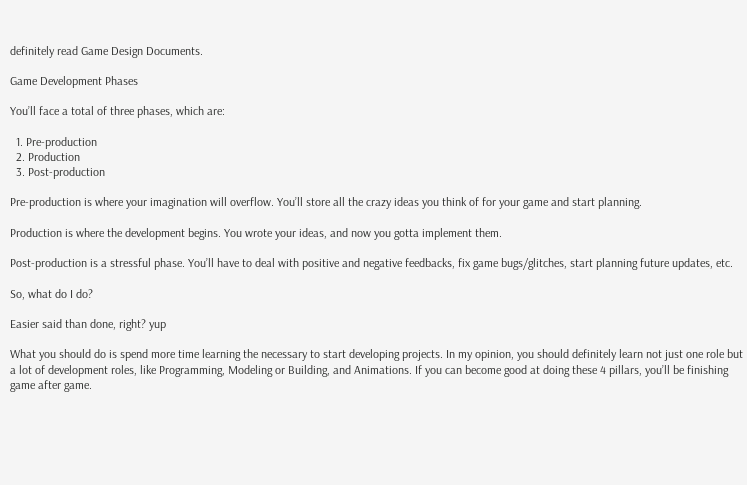definitely read Game Design Documents.

Game Development Phases

You’ll face a total of three phases, which are:

  1. Pre-production
  2. Production
  3. Post-production

Pre-production is where your imagination will overflow. You’ll store all the crazy ideas you think of for your game and start planning.

Production is where the development begins. You wrote your ideas, and now you gotta implement them.

Post-production is a stressful phase. You’ll have to deal with positive and negative feedbacks, fix game bugs/glitches, start planning future updates, etc.

So, what do I do?

Easier said than done, right? yup

What you should do is spend more time learning the necessary to start developing projects. In my opinion, you should definitely learn not just one role but a lot of development roles, like Programming, Modeling or Building, and Animations. If you can become good at doing these 4 pillars, you’ll be finishing game after game.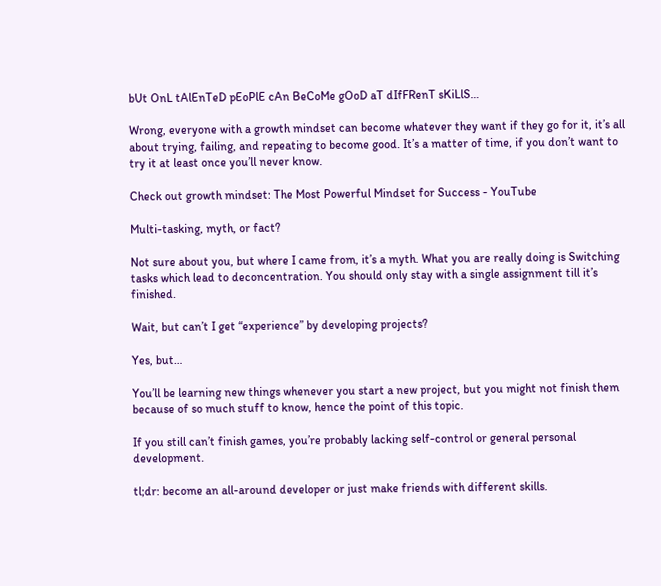bUt OnL tAlEnTeD pEoPlE cAn BeCoMe gOoD aT dIfFRenT sKiLlS…

Wrong, everyone with a growth mindset can become whatever they want if they go for it, it’s all about trying, failing, and repeating to become good. It’s a matter of time, if you don’t want to try it at least once you’ll never know.

Check out growth mindset: The Most Powerful Mindset for Success - YouTube

Multi-tasking, myth, or fact?

Not sure about you, but where I came from, it’s a myth. What you are really doing is Switching tasks which lead to deconcentration. You should only stay with a single assignment till it’s finished.

Wait, but can’t I get “experience” by developing projects?

Yes, but…

You’ll be learning new things whenever you start a new project, but you might not finish them because of so much stuff to know, hence the point of this topic.

If you still can’t finish games, you’re probably lacking self-control or general personal development.

tl;dr: become an all-around developer or just make friends with different skills.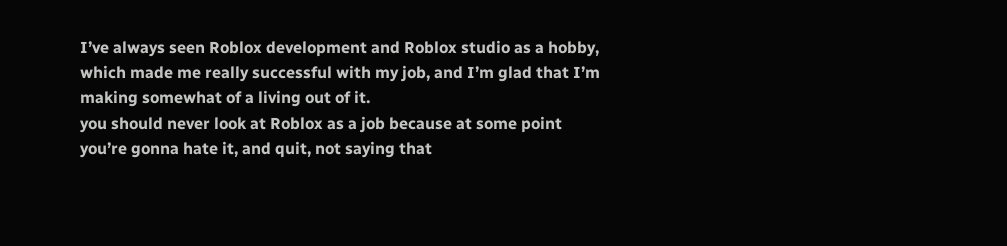I’ve always seen Roblox development and Roblox studio as a hobby, which made me really successful with my job, and I’m glad that I’m making somewhat of a living out of it.
you should never look at Roblox as a job because at some point you’re gonna hate it, and quit, not saying that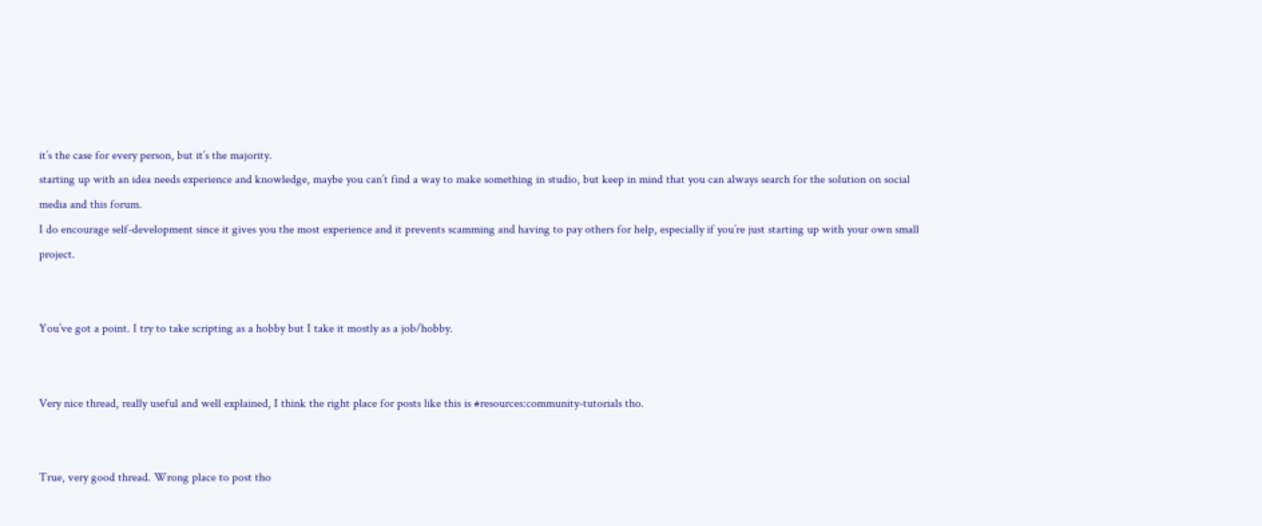it’s the case for every person, but it’s the majority.
starting up with an idea needs experience and knowledge, maybe you can’t find a way to make something in studio, but keep in mind that you can always search for the solution on social media and this forum.
I do encourage self-development since it gives you the most experience and it prevents scamming and having to pay others for help, especially if you’re just starting up with your own small project.


You’ve got a point. I try to take scripting as a hobby but I take it mostly as a job/hobby.


Very nice thread, really useful and well explained, I think the right place for posts like this is #resources:community-tutorials tho.


True, very good thread. Wrong place to post tho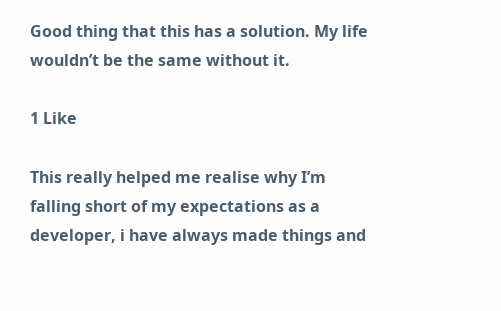Good thing that this has a solution. My life wouldn’t be the same without it.

1 Like

This really helped me realise why I’m falling short of my expectations as a developer, i have always made things and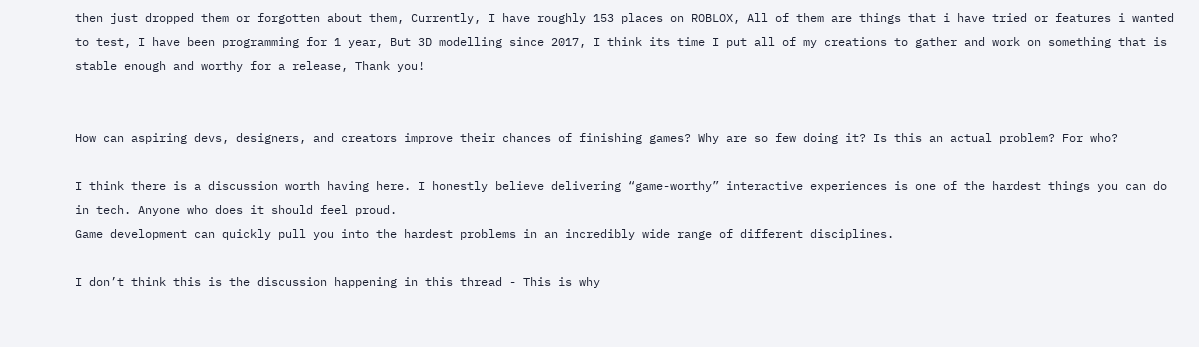then just dropped them or forgotten about them, Currently, I have roughly 153 places on ROBLOX, All of them are things that i have tried or features i wanted to test, I have been programming for 1 year, But 3D modelling since 2017, I think its time I put all of my creations to gather and work on something that is stable enough and worthy for a release, Thank you!


How can aspiring devs, designers, and creators improve their chances of finishing games? Why are so few doing it? Is this an actual problem? For who?

I think there is a discussion worth having here. I honestly believe delivering “game-worthy” interactive experiences is one of the hardest things you can do in tech. Anyone who does it should feel proud.
Game development can quickly pull you into the hardest problems in an incredibly wide range of different disciplines.

I don’t think this is the discussion happening in this thread - This is why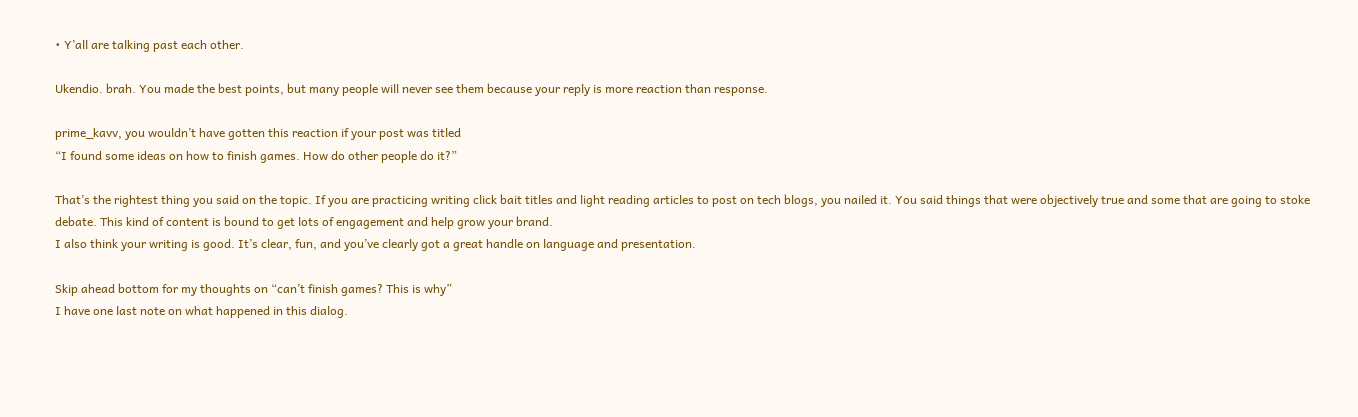• Y’all are talking past each other.

Ukendio. brah. You made the best points, but many people will never see them because your reply is more reaction than response.

prime_kavv, you wouldn’t have gotten this reaction if your post was titled
“I found some ideas on how to finish games. How do other people do it?”

That’s the rightest thing you said on the topic. If you are practicing writing click bait titles and light reading articles to post on tech blogs, you nailed it. You said things that were objectively true and some that are going to stoke debate. This kind of content is bound to get lots of engagement and help grow your brand.
I also think your writing is good. It’s clear, fun, and you’ve clearly got a great handle on language and presentation.

Skip ahead bottom for my thoughts on “can’t finish games? This is why”
I have one last note on what happened in this dialog.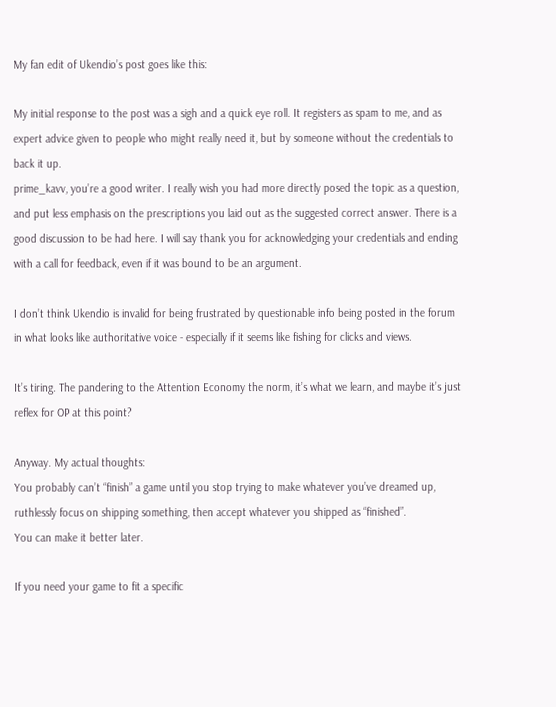My fan edit of Ukendio’s post goes like this:

My initial response to the post was a sigh and a quick eye roll. It registers as spam to me, and as expert advice given to people who might really need it, but by someone without the credentials to back it up.
prime_kavv, you’re a good writer. I really wish you had more directly posed the topic as a question, and put less emphasis on the prescriptions you laid out as the suggested correct answer. There is a good discussion to be had here. I will say thank you for acknowledging your credentials and ending with a call for feedback, even if it was bound to be an argument.

I don’t think Ukendio is invalid for being frustrated by questionable info being posted in the forum in what looks like authoritative voice - especially if it seems like fishing for clicks and views.

It’s tiring. The pandering to the Attention Economy the norm, it’s what we learn, and maybe it’s just reflex for OP at this point?

Anyway. My actual thoughts:
You probably can’t “finish” a game until you stop trying to make whatever you’ve dreamed up, ruthlessly focus on shipping something, then accept whatever you shipped as “finished”.
You can make it better later.

If you need your game to fit a specific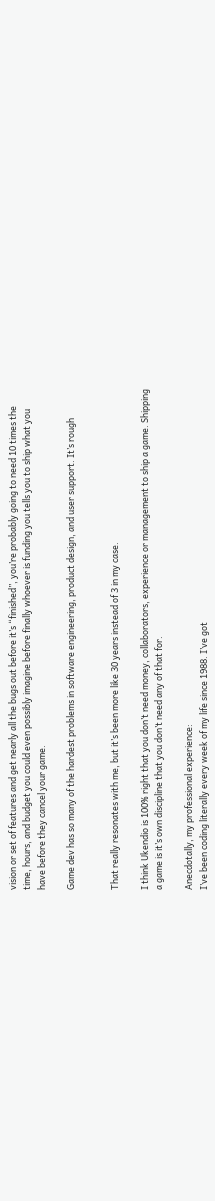vision or set of features and get nearly all the bugs out before it’s “finished”, you’re probably going to need 10 times the time, hours, and budget you could even possibly imagine before finally whoever is funding you tells you to ship what you have before they cancel your game.

Game dev has so many of the hardest problems in software engineering, product design, and user support. It’s rough


That really resonates with me, but it’s been more like 30 years instead of 3 in my case.

I think Ukendio is 100% right that you don’t need money, collaborators, experience or management to ship a game. Shipping a game is it’s own discipline that you don’t need any of that for.

Anecdotally, my professional experience:
I’ve been coding literally every week of my life since 1988. I’ve got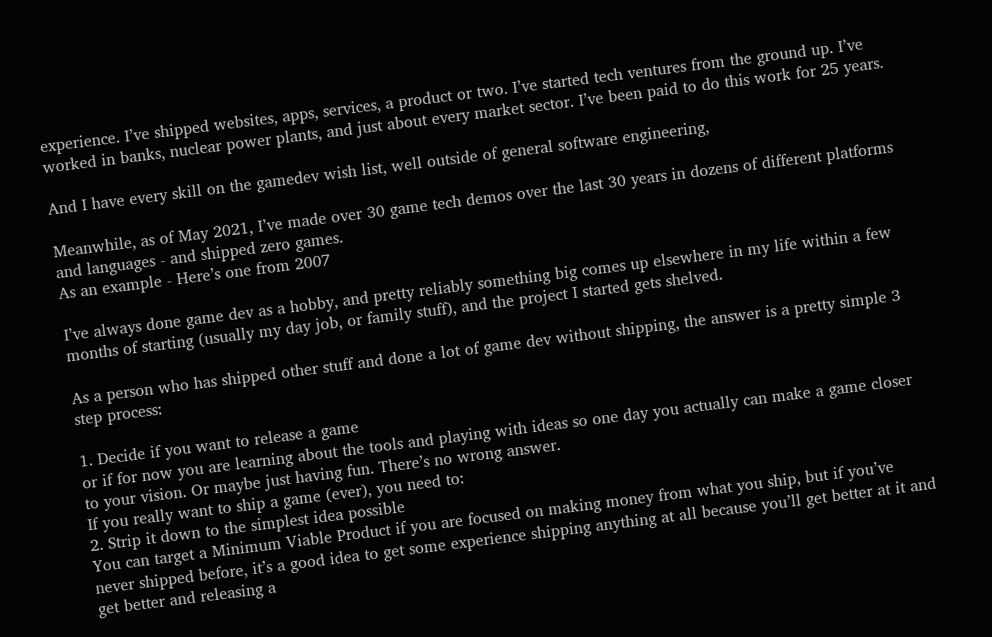experience. I’ve shipped websites, apps, services, a product or two. I’ve started tech ventures from the ground up. I’ve worked in banks, nuclear power plants, and just about every market sector. I’ve been paid to do this work for 25 years.

And I have every skill on the gamedev wish list, well outside of general software engineering,

Meanwhile, as of May 2021, I’ve made over 30 game tech demos over the last 30 years in dozens of different platforms and languages - and shipped zero games.
As an example - Here’s one from 2007

I’ve always done game dev as a hobby, and pretty reliably something big comes up elsewhere in my life within a few months of starting (usually my day job, or family stuff), and the project I started gets shelved.

As a person who has shipped other stuff and done a lot of game dev without shipping, the answer is a pretty simple 3 step process:

1. Decide if you want to release a game
or if for now you are learning about the tools and playing with ideas so one day you actually can make a game closer to your vision. Or maybe just having fun. There’s no wrong answer.
If you really want to ship a game (ever), you need to:
2. Strip it down to the simplest idea possible
You can target a Minimum Viable Product if you are focused on making money from what you ship, but if you’ve never shipped before, it’s a good idea to get some experience shipping anything at all because you’ll get better at it and get better and releasing a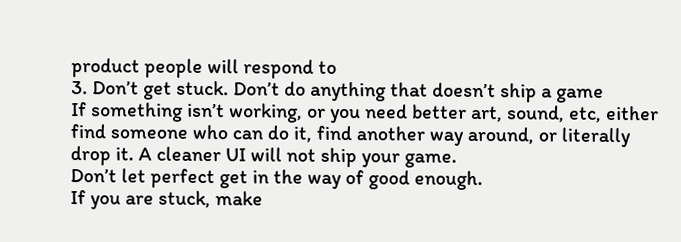product people will respond to
3. Don’t get stuck. Don’t do anything that doesn’t ship a game
If something isn’t working, or you need better art, sound, etc, either find someone who can do it, find another way around, or literally drop it. A cleaner UI will not ship your game.
Don’t let perfect get in the way of good enough.
If you are stuck, make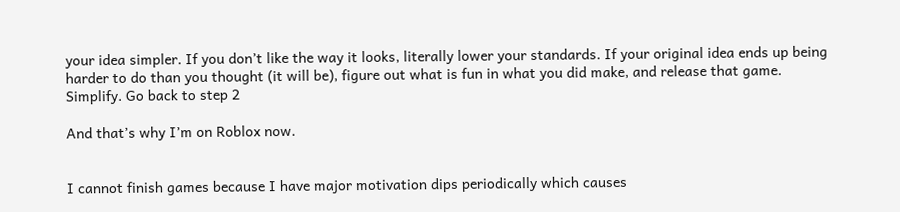your idea simpler. If you don’t like the way it looks, literally lower your standards. If your original idea ends up being harder to do than you thought (it will be), figure out what is fun in what you did make, and release that game.
Simplify. Go back to step 2

And that’s why I’m on Roblox now.


I cannot finish games because I have major motivation dips periodically which causes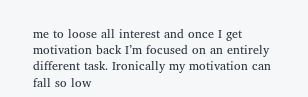me to loose all interest and once I get motivation back I’m focused on an entirely different task. Ironically my motivation can fall so low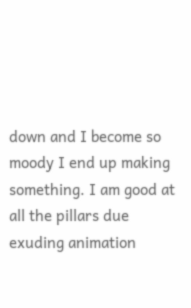down and I become so moody I end up making something. I am good at all the pillars due exuding animation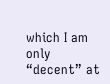which I am only “decent” at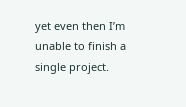yet even then I’m unable to finish a single project.